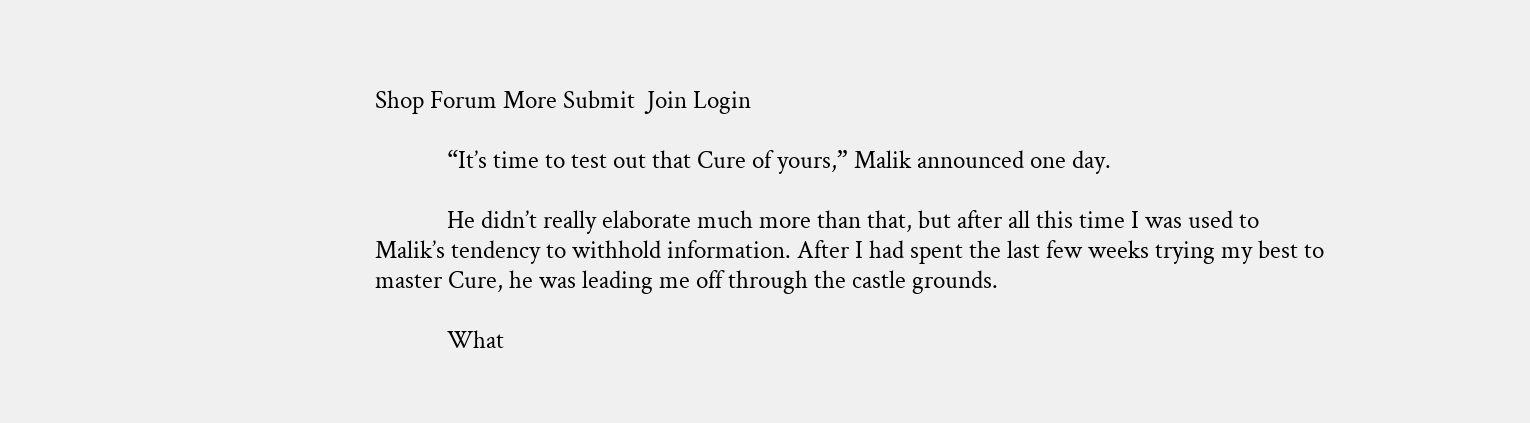Shop Forum More Submit  Join Login

            “It’s time to test out that Cure of yours,” Malik announced one day.

            He didn’t really elaborate much more than that, but after all this time I was used to Malik’s tendency to withhold information. After I had spent the last few weeks trying my best to master Cure, he was leading me off through the castle grounds.

            What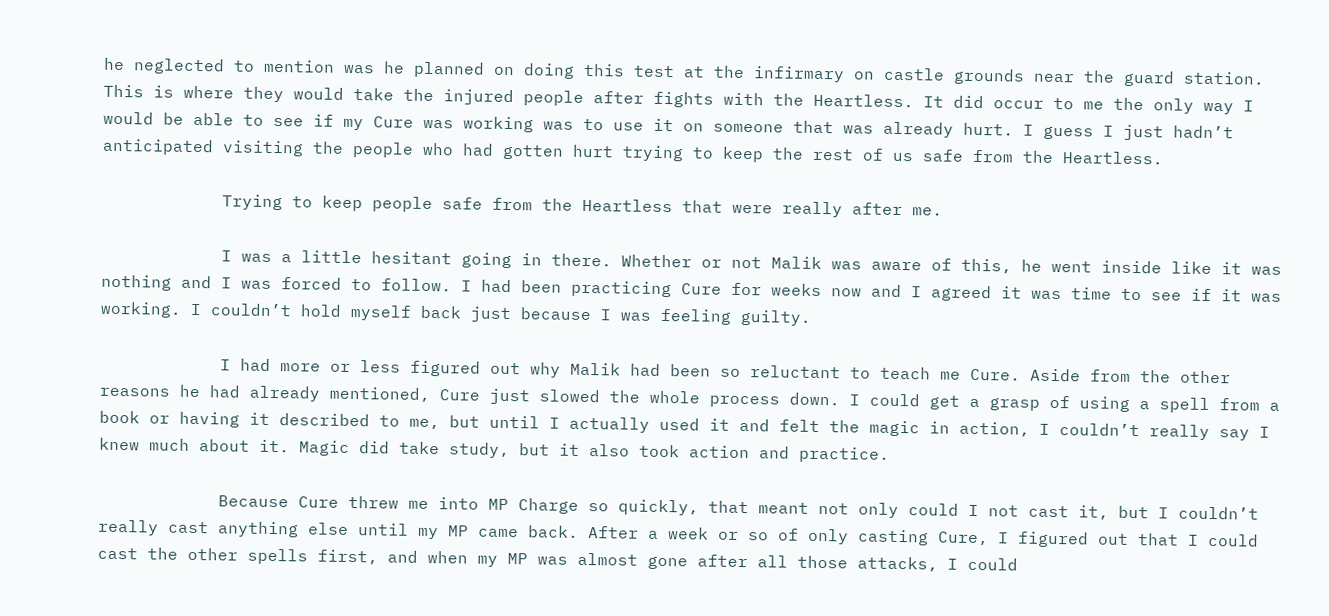he neglected to mention was he planned on doing this test at the infirmary on castle grounds near the guard station. This is where they would take the injured people after fights with the Heartless. It did occur to me the only way I would be able to see if my Cure was working was to use it on someone that was already hurt. I guess I just hadn’t anticipated visiting the people who had gotten hurt trying to keep the rest of us safe from the Heartless.

            Trying to keep people safe from the Heartless that were really after me.

            I was a little hesitant going in there. Whether or not Malik was aware of this, he went inside like it was nothing and I was forced to follow. I had been practicing Cure for weeks now and I agreed it was time to see if it was working. I couldn’t hold myself back just because I was feeling guilty.

            I had more or less figured out why Malik had been so reluctant to teach me Cure. Aside from the other reasons he had already mentioned, Cure just slowed the whole process down. I could get a grasp of using a spell from a book or having it described to me, but until I actually used it and felt the magic in action, I couldn’t really say I knew much about it. Magic did take study, but it also took action and practice.

            Because Cure threw me into MP Charge so quickly, that meant not only could I not cast it, but I couldn’t really cast anything else until my MP came back. After a week or so of only casting Cure, I figured out that I could cast the other spells first, and when my MP was almost gone after all those attacks, I could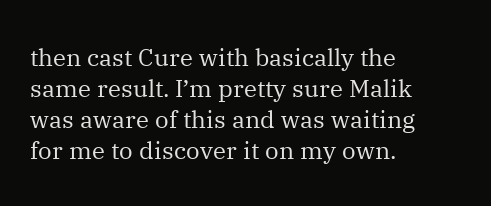then cast Cure with basically the same result. I’m pretty sure Malik was aware of this and was waiting for me to discover it on my own.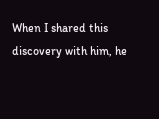When I shared this discovery with him, he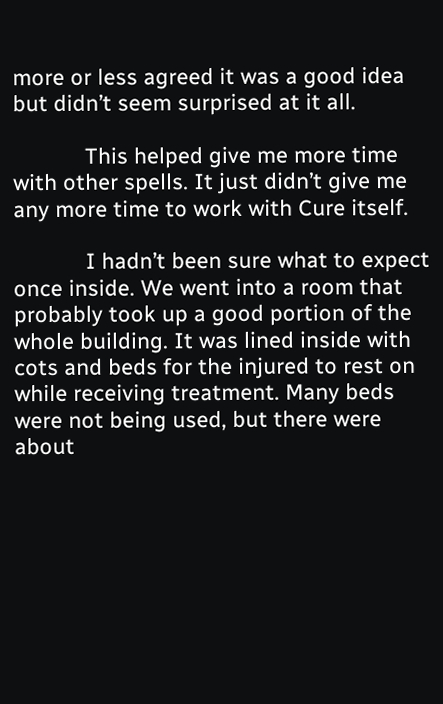more or less agreed it was a good idea but didn’t seem surprised at it all.

            This helped give me more time with other spells. It just didn’t give me any more time to work with Cure itself.

            I hadn’t been sure what to expect once inside. We went into a room that probably took up a good portion of the whole building. It was lined inside with cots and beds for the injured to rest on while receiving treatment. Many beds were not being used, but there were about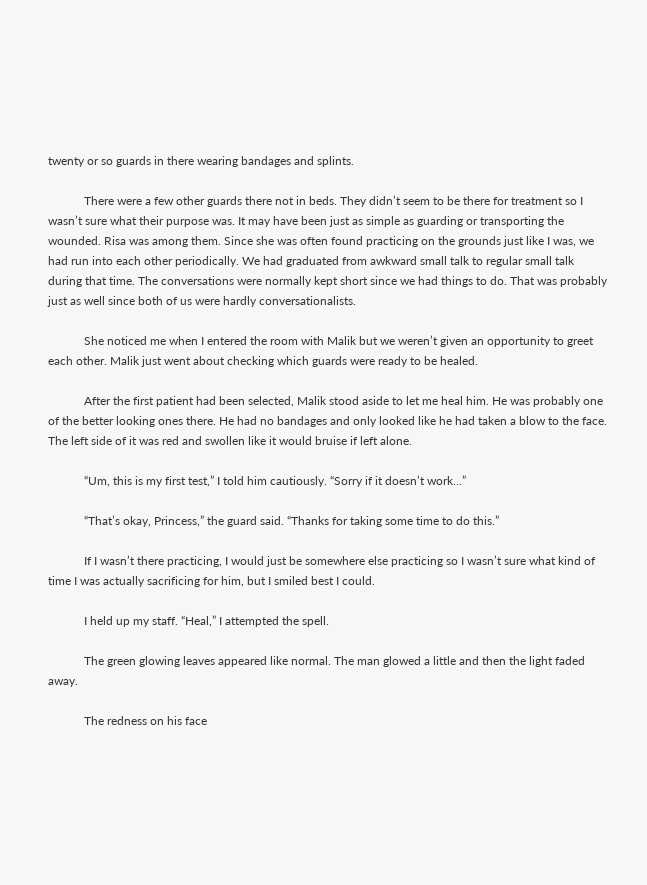twenty or so guards in there wearing bandages and splints.

            There were a few other guards there not in beds. They didn’t seem to be there for treatment so I wasn’t sure what their purpose was. It may have been just as simple as guarding or transporting the wounded. Risa was among them. Since she was often found practicing on the grounds just like I was, we had run into each other periodically. We had graduated from awkward small talk to regular small talk during that time. The conversations were normally kept short since we had things to do. That was probably just as well since both of us were hardly conversationalists.

            She noticed me when I entered the room with Malik but we weren’t given an opportunity to greet each other. Malik just went about checking which guards were ready to be healed.

            After the first patient had been selected, Malik stood aside to let me heal him. He was probably one of the better looking ones there. He had no bandages and only looked like he had taken a blow to the face. The left side of it was red and swollen like it would bruise if left alone.

            “Um, this is my first test,” I told him cautiously. “Sorry if it doesn’t work…”

            “That’s okay, Princess,” the guard said. “Thanks for taking some time to do this.”

            If I wasn’t there practicing, I would just be somewhere else practicing so I wasn’t sure what kind of time I was actually sacrificing for him, but I smiled best I could.

            I held up my staff. “Heal,” I attempted the spell.

            The green glowing leaves appeared like normal. The man glowed a little and then the light faded away.

            The redness on his face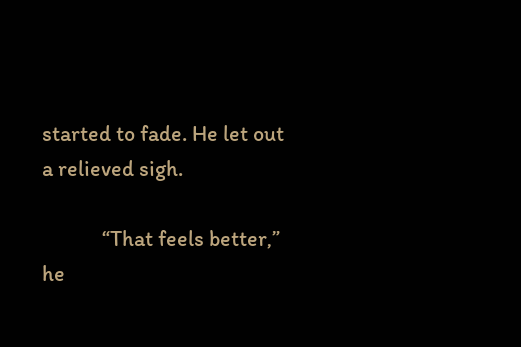started to fade. He let out a relieved sigh.

            “That feels better,” he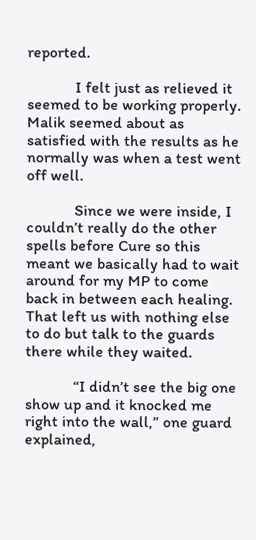reported.

            I felt just as relieved it seemed to be working properly. Malik seemed about as satisfied with the results as he normally was when a test went off well.

            Since we were inside, I couldn’t really do the other spells before Cure so this meant we basically had to wait around for my MP to come back in between each healing. That left us with nothing else to do but talk to the guards there while they waited.

            “I didn’t see the big one show up and it knocked me right into the wall,” one guard explained,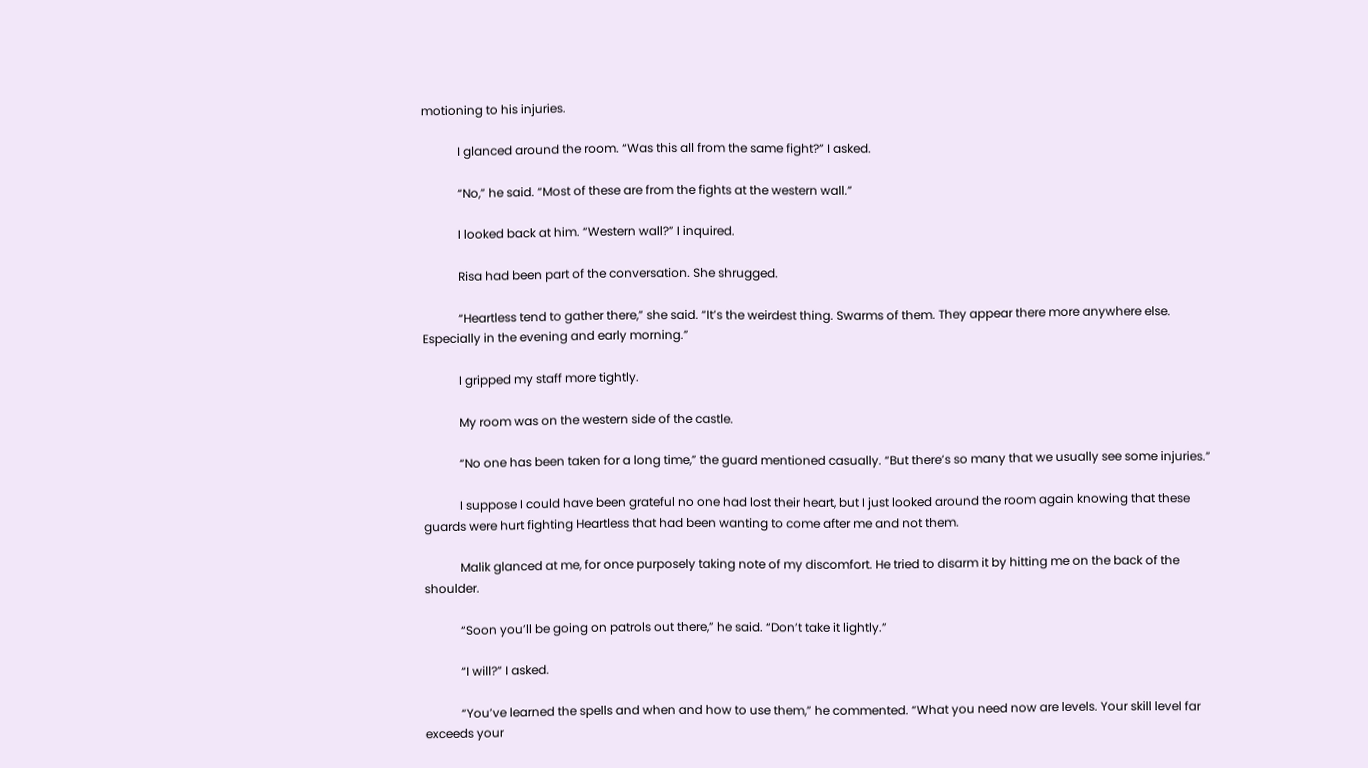motioning to his injuries.

            I glanced around the room. “Was this all from the same fight?” I asked.

            “No,” he said. “Most of these are from the fights at the western wall.”

            I looked back at him. “Western wall?” I inquired.

            Risa had been part of the conversation. She shrugged.

            “Heartless tend to gather there,” she said. “It’s the weirdest thing. Swarms of them. They appear there more anywhere else. Especially in the evening and early morning.”

            I gripped my staff more tightly.

            My room was on the western side of the castle.

            “No one has been taken for a long time,” the guard mentioned casually. “But there’s so many that we usually see some injuries.”

            I suppose I could have been grateful no one had lost their heart, but I just looked around the room again knowing that these guards were hurt fighting Heartless that had been wanting to come after me and not them.

            Malik glanced at me, for once purposely taking note of my discomfort. He tried to disarm it by hitting me on the back of the shoulder.

            “Soon you’ll be going on patrols out there,” he said. “Don’t take it lightly.”

            “I will?” I asked.

            “You’ve learned the spells and when and how to use them,” he commented. “What you need now are levels. Your skill level far exceeds your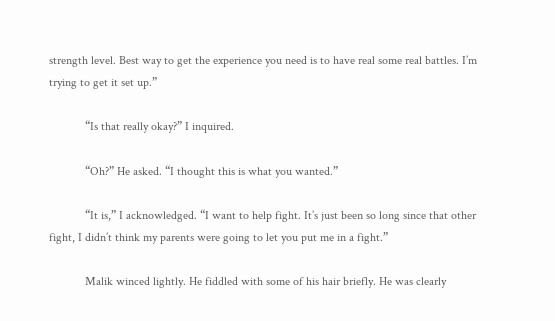strength level. Best way to get the experience you need is to have real some real battles. I’m trying to get it set up.”

            “Is that really okay?” I inquired.

            “Oh?” He asked. “I thought this is what you wanted.”

            “It is,” I acknowledged. “I want to help fight. It’s just been so long since that other fight, I didn’t think my parents were going to let you put me in a fight.”

            Malik winced lightly. He fiddled with some of his hair briefly. He was clearly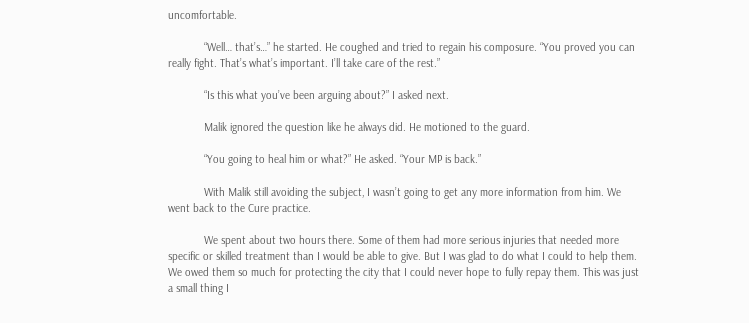uncomfortable.

            “Well… that’s…” he started. He coughed and tried to regain his composure. “You proved you can really fight. That’s what’s important. I’ll take care of the rest.”

            “Is this what you’ve been arguing about?” I asked next.

            Malik ignored the question like he always did. He motioned to the guard.

            “You going to heal him or what?” He asked. “Your MP is back.”

            With Malik still avoiding the subject, I wasn’t going to get any more information from him. We went back to the Cure practice.

            We spent about two hours there. Some of them had more serious injuries that needed more specific or skilled treatment than I would be able to give. But I was glad to do what I could to help them. We owed them so much for protecting the city that I could never hope to fully repay them. This was just a small thing I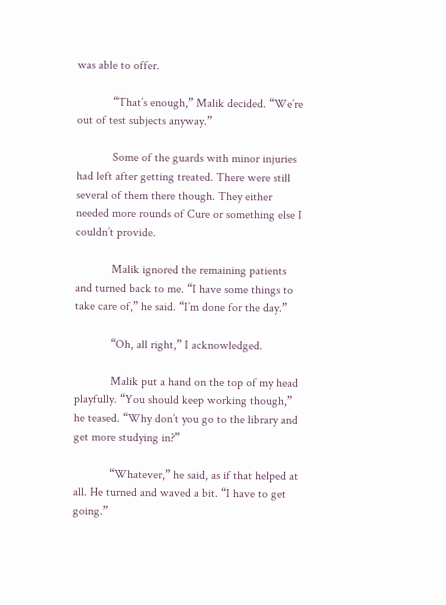was able to offer.

            “That’s enough,” Malik decided. “We’re out of test subjects anyway.”

            Some of the guards with minor injuries had left after getting treated. There were still several of them there though. They either needed more rounds of Cure or something else I couldn’t provide.

            Malik ignored the remaining patients and turned back to me. “I have some things to take care of,” he said. “I’m done for the day.”

            “Oh, all right,” I acknowledged.

            Malik put a hand on the top of my head playfully. “You should keep working though,” he teased. “Why don’t you go to the library and get more studying in?”

            “Whatever,” he said, as if that helped at all. He turned and waved a bit. “I have to get going.”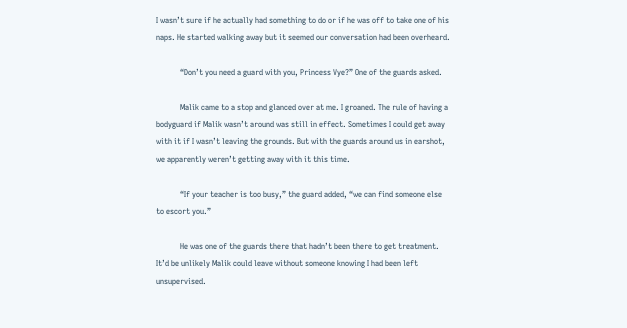I wasn’t sure if he actually had something to do or if he was off to take one of his naps. He started walking away but it seemed our conversation had been overheard.

            “Don’t you need a guard with you, Princess Vye?” One of the guards asked.

            Malik came to a stop and glanced over at me. I groaned. The rule of having a bodyguard if Malik wasn’t around was still in effect. Sometimes I could get away with it if I wasn’t leaving the grounds. But with the guards around us in earshot, we apparently weren’t getting away with it this time.

            “If your teacher is too busy,” the guard added, “we can find someone else to escort you.”

            He was one of the guards there that hadn’t been there to get treatment. It’d be unlikely Malik could leave without someone knowing I had been left unsupervised.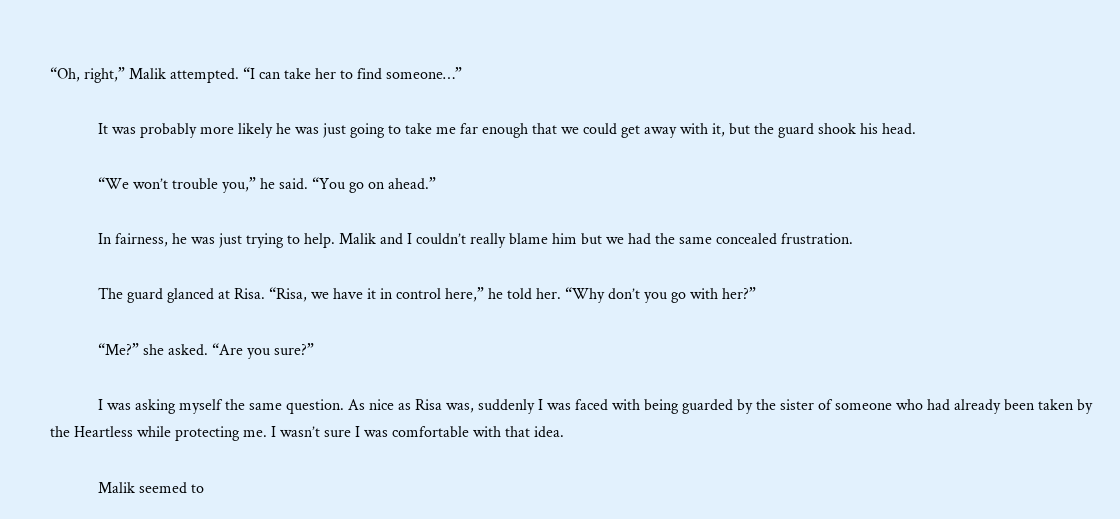“Oh, right,” Malik attempted. “I can take her to find someone…”

            It was probably more likely he was just going to take me far enough that we could get away with it, but the guard shook his head.

            “We won’t trouble you,” he said. “You go on ahead.”

            In fairness, he was just trying to help. Malik and I couldn’t really blame him but we had the same concealed frustration.

            The guard glanced at Risa. “Risa, we have it in control here,” he told her. “Why don’t you go with her?”

            “Me?” she asked. “Are you sure?”

            I was asking myself the same question. As nice as Risa was, suddenly I was faced with being guarded by the sister of someone who had already been taken by the Heartless while protecting me. I wasn’t sure I was comfortable with that idea.

            Malik seemed to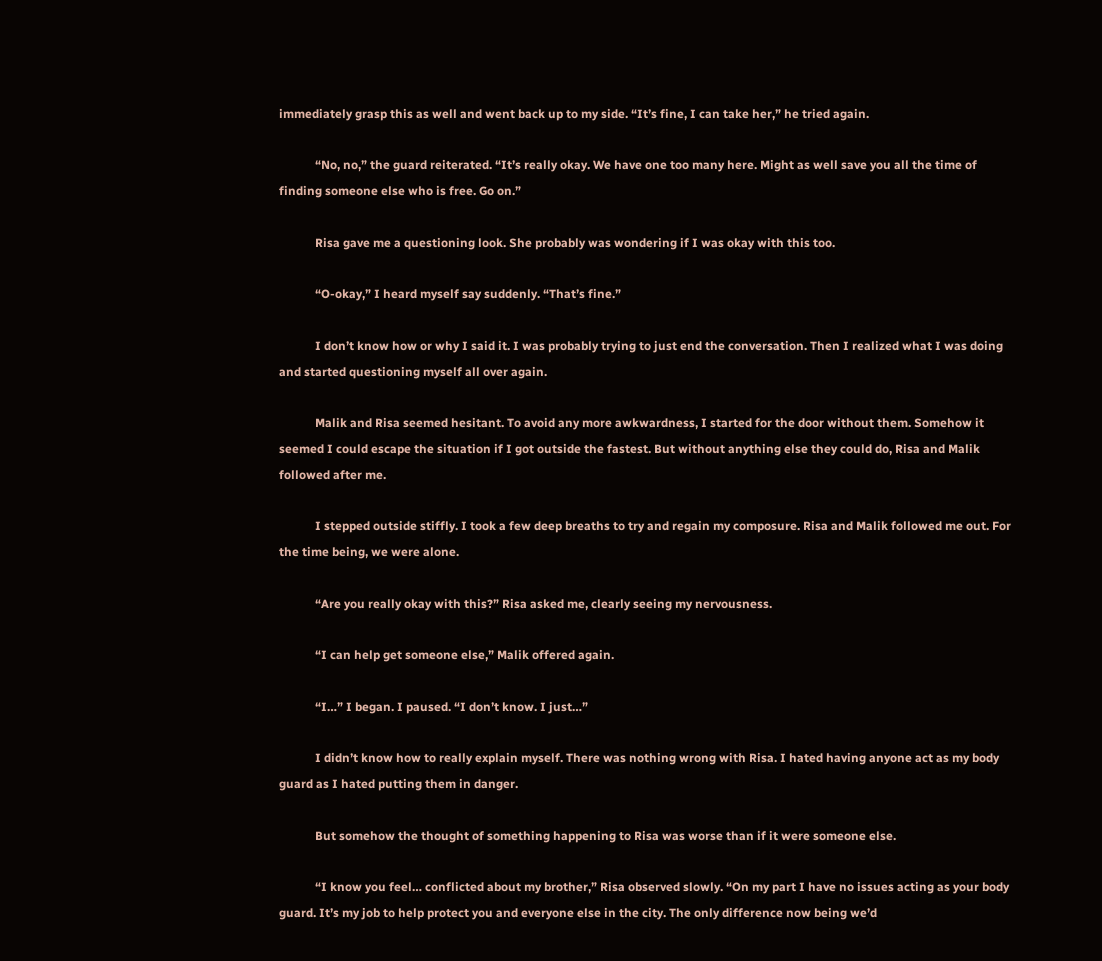immediately grasp this as well and went back up to my side. “It’s fine, I can take her,” he tried again.

            “No, no,” the guard reiterated. “It’s really okay. We have one too many here. Might as well save you all the time of finding someone else who is free. Go on.”

            Risa gave me a questioning look. She probably was wondering if I was okay with this too.

            “O-okay,” I heard myself say suddenly. “That’s fine.”

            I don’t know how or why I said it. I was probably trying to just end the conversation. Then I realized what I was doing and started questioning myself all over again.

            Malik and Risa seemed hesitant. To avoid any more awkwardness, I started for the door without them. Somehow it seemed I could escape the situation if I got outside the fastest. But without anything else they could do, Risa and Malik followed after me.

            I stepped outside stiffly. I took a few deep breaths to try and regain my composure. Risa and Malik followed me out. For the time being, we were alone.

            “Are you really okay with this?” Risa asked me, clearly seeing my nervousness.

            “I can help get someone else,” Malik offered again.

            “I…” I began. I paused. “I don’t know. I just…”

            I didn’t know how to really explain myself. There was nothing wrong with Risa. I hated having anyone act as my body guard as I hated putting them in danger.

            But somehow the thought of something happening to Risa was worse than if it were someone else.

            “I know you feel… conflicted about my brother,” Risa observed slowly. “On my part I have no issues acting as your body guard. It’s my job to help protect you and everyone else in the city. The only difference now being we’d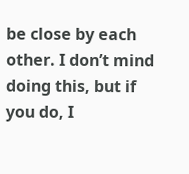be close by each other. I don’t mind doing this, but if you do, I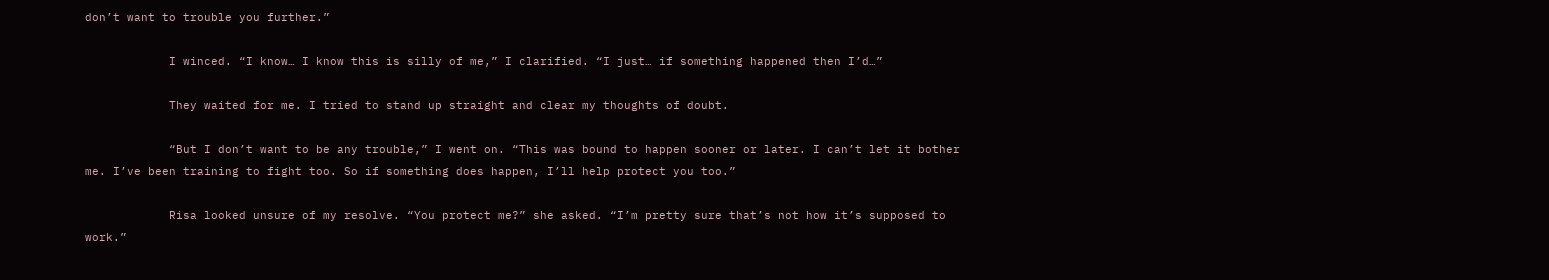don’t want to trouble you further.”

            I winced. “I know… I know this is silly of me,” I clarified. “I just… if something happened then I’d…”

            They waited for me. I tried to stand up straight and clear my thoughts of doubt.

            “But I don’t want to be any trouble,” I went on. “This was bound to happen sooner or later. I can’t let it bother me. I’ve been training to fight too. So if something does happen, I’ll help protect you too.”

            Risa looked unsure of my resolve. “You protect me?” she asked. “I’m pretty sure that’s not how it’s supposed to work.”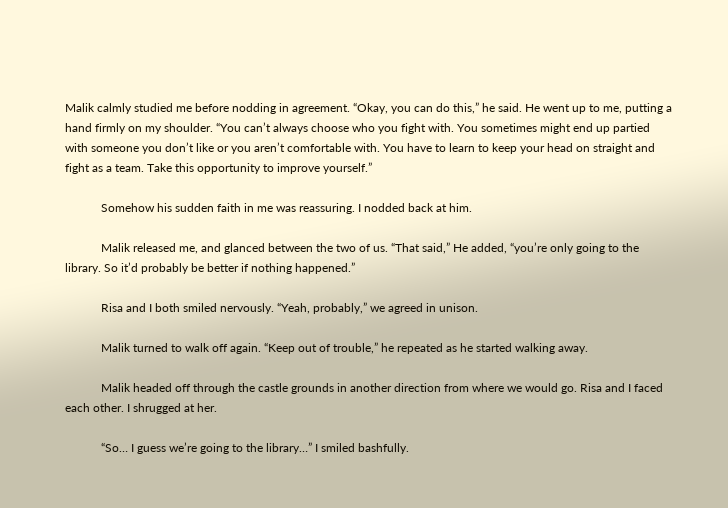Malik calmly studied me before nodding in agreement. “Okay, you can do this,” he said. He went up to me, putting a hand firmly on my shoulder. “You can’t always choose who you fight with. You sometimes might end up partied with someone you don’t like or you aren’t comfortable with. You have to learn to keep your head on straight and fight as a team. Take this opportunity to improve yourself.”

            Somehow his sudden faith in me was reassuring. I nodded back at him.

            Malik released me, and glanced between the two of us. “That said,” He added, “you’re only going to the library. So it’d probably be better if nothing happened.”

            Risa and I both smiled nervously. “Yeah, probably,” we agreed in unison.

            Malik turned to walk off again. “Keep out of trouble,” he repeated as he started walking away.

            Malik headed off through the castle grounds in another direction from where we would go. Risa and I faced each other. I shrugged at her.

            “So… I guess we’re going to the library…” I smiled bashfully.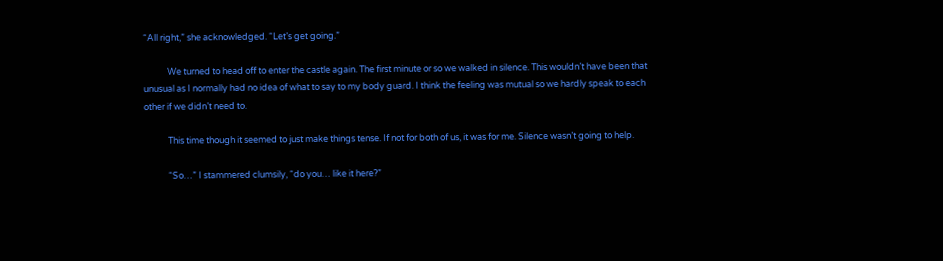“All right,” she acknowledged. “Let’s get going.”

            We turned to head off to enter the castle again. The first minute or so we walked in silence. This wouldn’t have been that unusual as I normally had no idea of what to say to my body guard. I think the feeling was mutual so we hardly speak to each other if we didn’t need to.

            This time though it seemed to just make things tense. If not for both of us, it was for me. Silence wasn’t going to help.

            “So…” I stammered clumsily, “do you… like it here?”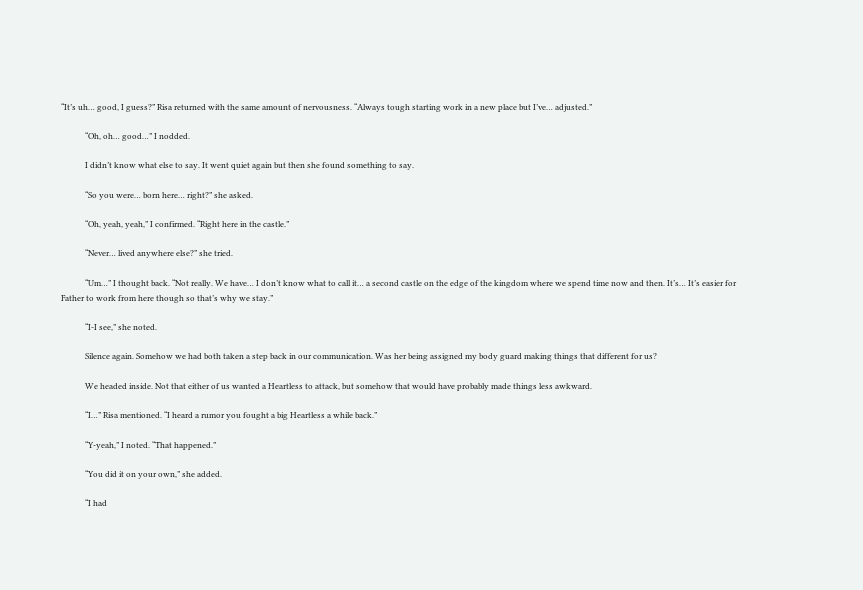“It’s uh… good, I guess?” Risa returned with the same amount of nervousness. “Always tough starting work in a new place but I’ve… adjusted.”

            “Oh, oh… good…” I nodded.

            I didn’t know what else to say. It went quiet again but then she found something to say.

            “So you were… born here… right?” she asked.

            “Oh, yeah, yeah,” I confirmed. “Right here in the castle.”

            “Never… lived anywhere else?” she tried.

            “Um…” I thought back. “Not really. We have… I don’t know what to call it… a second castle on the edge of the kingdom where we spend time now and then. It’s… It’s easier for Father to work from here though so that’s why we stay.”

            “I-I see,” she noted.

            Silence again. Somehow we had both taken a step back in our communication. Was her being assigned my body guard making things that different for us?

            We headed inside. Not that either of us wanted a Heartless to attack, but somehow that would have probably made things less awkward.

            “I…” Risa mentioned. “I heard a rumor you fought a big Heartless a while back.”

            “Y-yeah,” I noted. “That happened.”

            “You did it on your own,” she added.

            “I had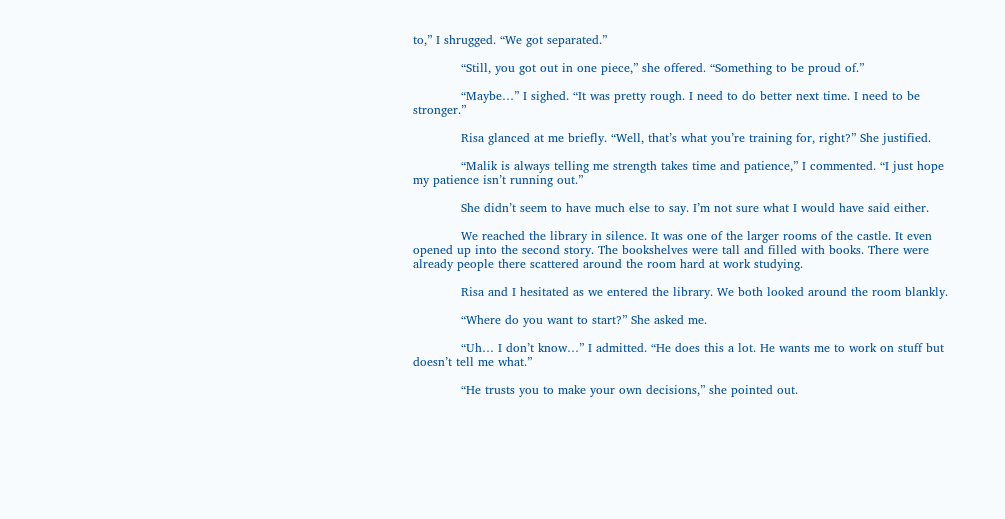to,” I shrugged. “We got separated.”

            “Still, you got out in one piece,” she offered. “Something to be proud of.”

            “Maybe…” I sighed. “It was pretty rough. I need to do better next time. I need to be stronger.”

            Risa glanced at me briefly. “Well, that’s what you’re training for, right?” She justified.

            “Malik is always telling me strength takes time and patience,” I commented. “I just hope my patience isn’t running out.”

            She didn’t seem to have much else to say. I’m not sure what I would have said either.

            We reached the library in silence. It was one of the larger rooms of the castle. It even opened up into the second story. The bookshelves were tall and filled with books. There were already people there scattered around the room hard at work studying.

            Risa and I hesitated as we entered the library. We both looked around the room blankly.

            “Where do you want to start?” She asked me.

            “Uh… I don’t know…” I admitted. “He does this a lot. He wants me to work on stuff but doesn’t tell me what.”

            “He trusts you to make your own decisions,” she pointed out.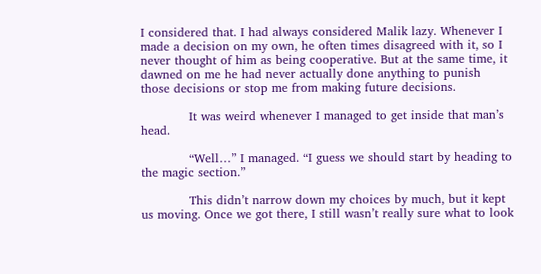I considered that. I had always considered Malik lazy. Whenever I made a decision on my own, he often times disagreed with it, so I never thought of him as being cooperative. But at the same time, it dawned on me he had never actually done anything to punish those decisions or stop me from making future decisions.

            It was weird whenever I managed to get inside that man’s head.

            “Well…” I managed. “I guess we should start by heading to the magic section.”

            This didn’t narrow down my choices by much, but it kept us moving. Once we got there, I still wasn’t really sure what to look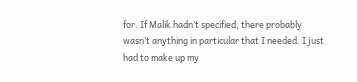for. If Malik hadn’t specified, there probably wasn’t anything in particular that I needed. I just had to make up my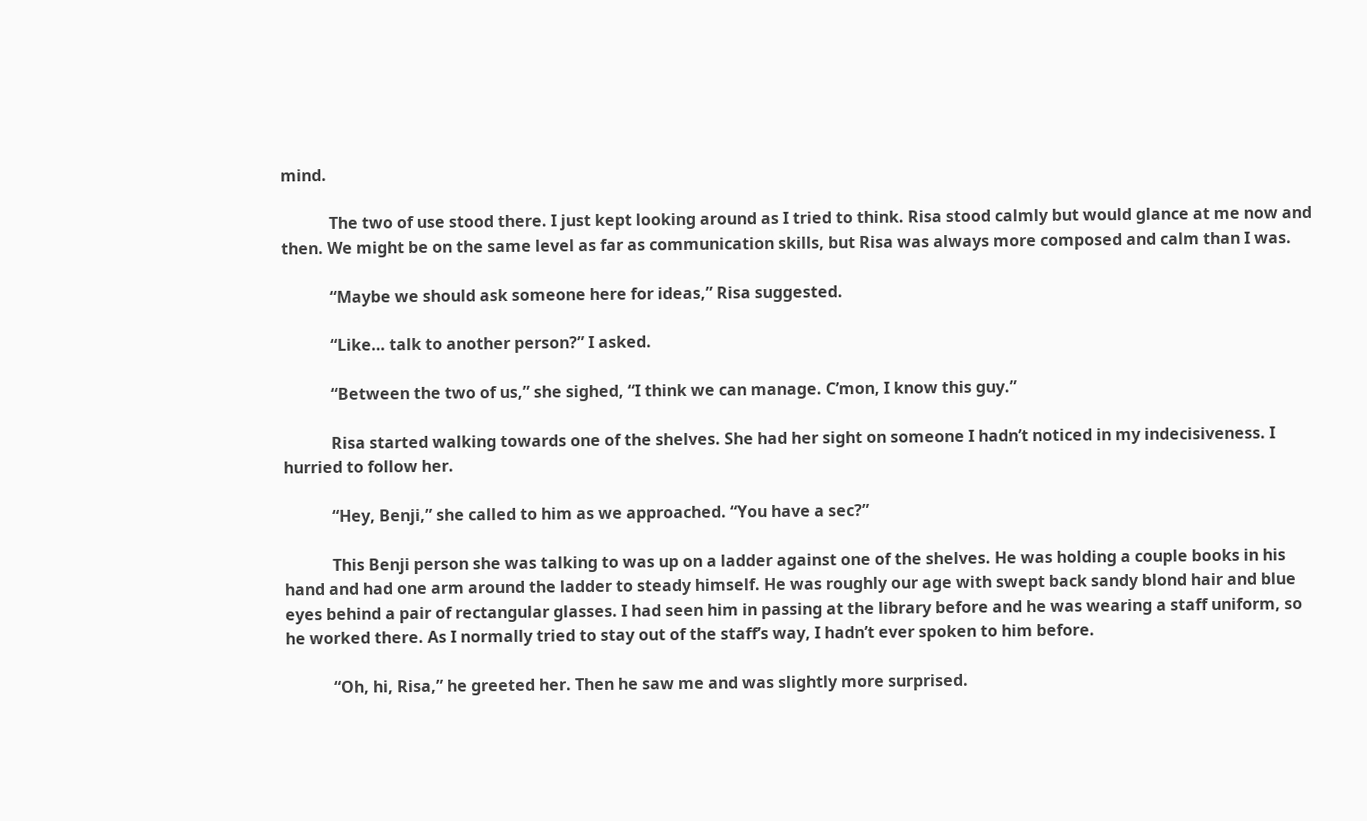mind.

            The two of use stood there. I just kept looking around as I tried to think. Risa stood calmly but would glance at me now and then. We might be on the same level as far as communication skills, but Risa was always more composed and calm than I was.

            “Maybe we should ask someone here for ideas,” Risa suggested.

            “Like… talk to another person?” I asked.

            “Between the two of us,” she sighed, “I think we can manage. C’mon, I know this guy.”

            Risa started walking towards one of the shelves. She had her sight on someone I hadn’t noticed in my indecisiveness. I hurried to follow her.

            “Hey, Benji,” she called to him as we approached. “You have a sec?”

            This Benji person she was talking to was up on a ladder against one of the shelves. He was holding a couple books in his hand and had one arm around the ladder to steady himself. He was roughly our age with swept back sandy blond hair and blue eyes behind a pair of rectangular glasses. I had seen him in passing at the library before and he was wearing a staff uniform, so he worked there. As I normally tried to stay out of the staff’s way, I hadn’t ever spoken to him before.

            “Oh, hi, Risa,” he greeted her. Then he saw me and was slightly more surprised.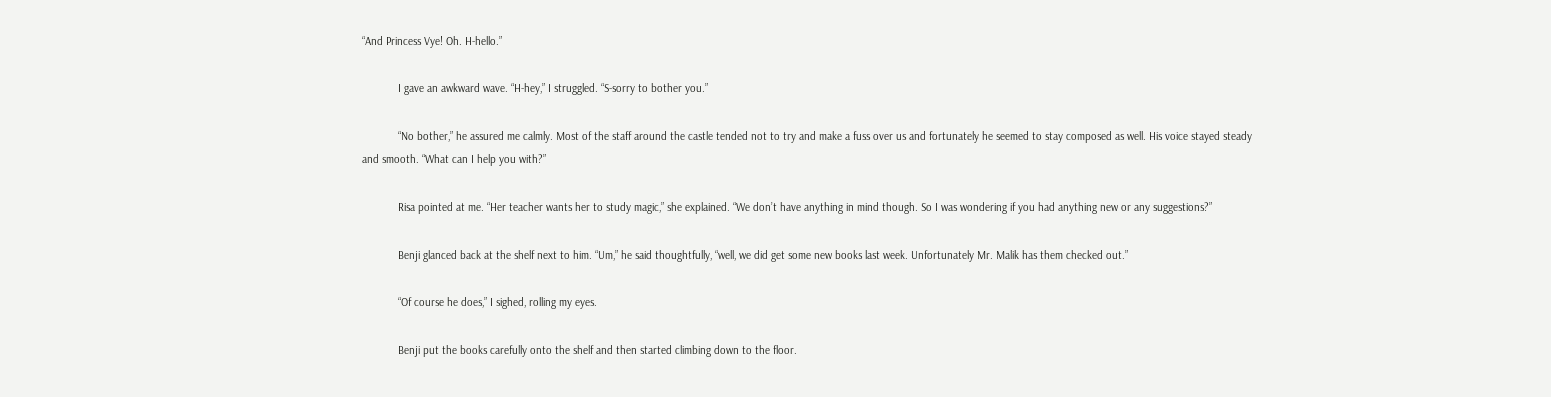“And Princess Vye! Oh. H-hello.”

            I gave an awkward wave. “H-hey,” I struggled. “S-sorry to bother you.”

            “No bother,” he assured me calmly. Most of the staff around the castle tended not to try and make a fuss over us and fortunately he seemed to stay composed as well. His voice stayed steady and smooth. “What can I help you with?”

            Risa pointed at me. “Her teacher wants her to study magic,” she explained. “We don’t have anything in mind though. So I was wondering if you had anything new or any suggestions?”

            Benji glanced back at the shelf next to him. “Um,” he said thoughtfully, “well, we did get some new books last week. Unfortunately Mr. Malik has them checked out.”

            “Of course he does,” I sighed, rolling my eyes.

            Benji put the books carefully onto the shelf and then started climbing down to the floor.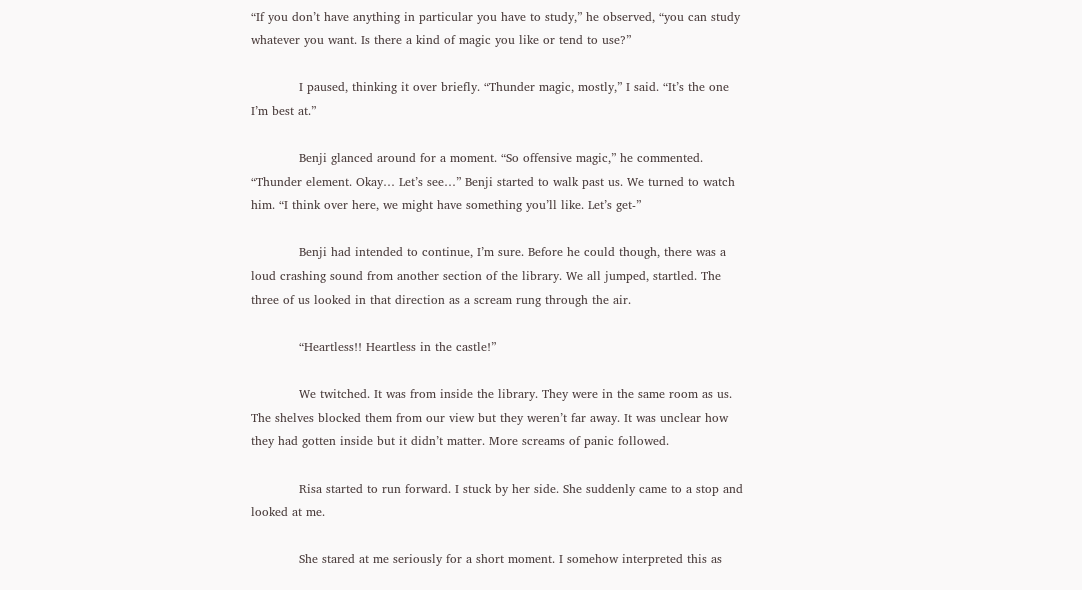“If you don’t have anything in particular you have to study,” he observed, “you can study whatever you want. Is there a kind of magic you like or tend to use?”

            I paused, thinking it over briefly. “Thunder magic, mostly,” I said. “It’s the one I’m best at.”

            Benji glanced around for a moment. “So offensive magic,” he commented. “Thunder element. Okay… Let’s see…” Benji started to walk past us. We turned to watch him. “I think over here, we might have something you’ll like. Let’s get-”

            Benji had intended to continue, I’m sure. Before he could though, there was a loud crashing sound from another section of the library. We all jumped, startled. The three of us looked in that direction as a scream rung through the air.

            “Heartless!! Heartless in the castle!”

            We twitched. It was from inside the library. They were in the same room as us. The shelves blocked them from our view but they weren’t far away. It was unclear how they had gotten inside but it didn’t matter. More screams of panic followed.

            Risa started to run forward. I stuck by her side. She suddenly came to a stop and looked at me.

            She stared at me seriously for a short moment. I somehow interpreted this as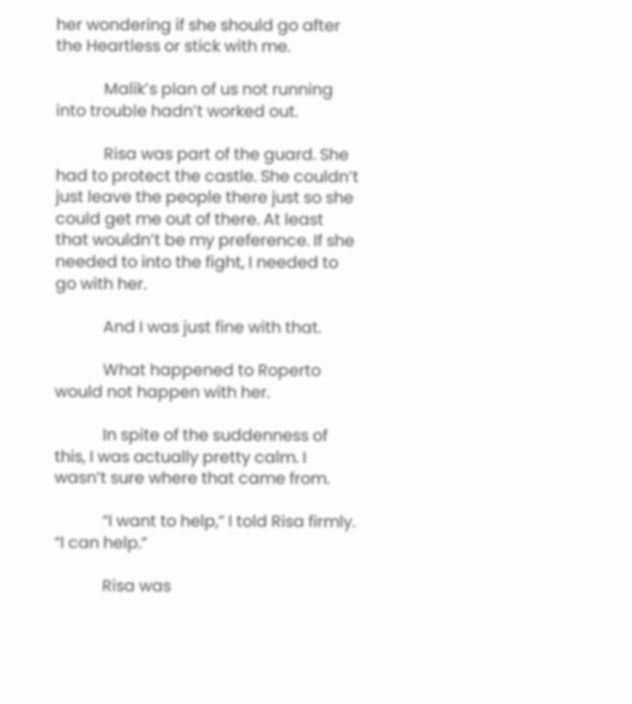her wondering if she should go after the Heartless or stick with me.

            Malik’s plan of us not running into trouble hadn’t worked out.

            Risa was part of the guard. She had to protect the castle. She couldn’t just leave the people there just so she could get me out of there. At least that wouldn’t be my preference. If she needed to into the fight, I needed to go with her.

            And I was just fine with that.

            What happened to Roperto would not happen with her.

            In spite of the suddenness of this, I was actually pretty calm. I wasn’t sure where that came from.

            “I want to help,” I told Risa firmly. “I can help.”

            Risa was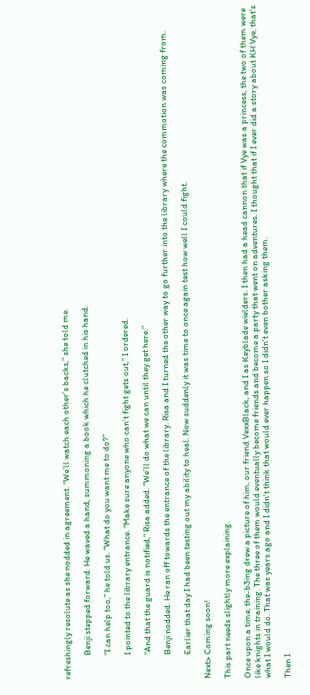refreshingly resolute as she nodded in agreement. “We’ll watch each other’s backs,” she told me.

            Benji stepped forward. He waved a hand, summoning a book which he clutched in his hand.

            “I can help too,” he told us. “What do you want me to do?”

            I pointed to the library entrance. “Make sure anyone who can’t fight gets out,” I ordered.

            “And that the guard is notified,” Risa added. “We’ll do what we can until they get here.”

            Benji nodded. He ran off towards the entrance of the library. Risa and I turned the other way to go further into the library where the commotion was coming from.

            Earlier that day I had been testing out my ability to heal. Now suddenly it was time to once again test how well I could fight.

Next> Coming soon!

This part needs slightly more explaining.

Once upon a time, the-b3ing drew a picture of him, our friend VexxBlack, and I as Keyblade wielders. I then had a head cannon that if Vye was a princess, the two of them were like knights in training. The three of them would eventually become friends and become a party that went on adventures. I thought that if I ever did a story about KH Vye, that's what I would do. That was years ago and I didn't think that would ever happen so I didn't even bother asking them.

Then I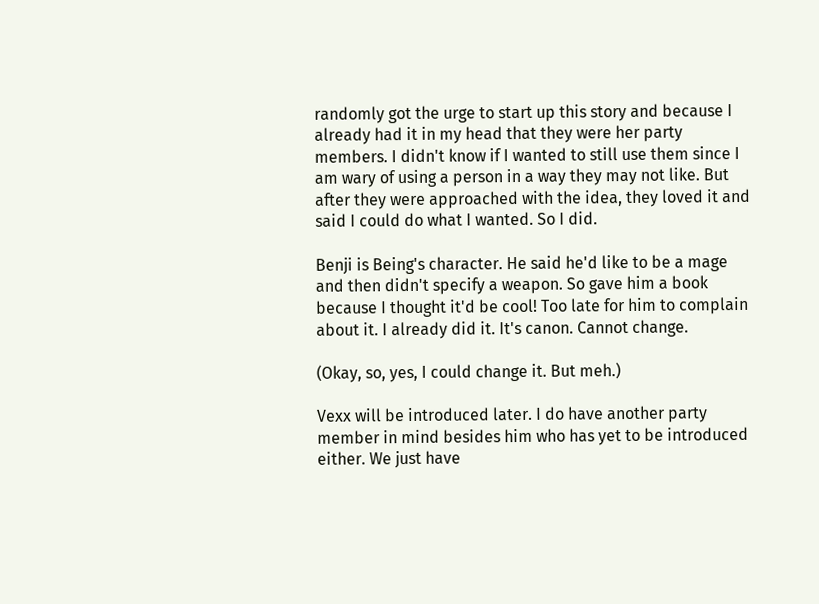randomly got the urge to start up this story and because I already had it in my head that they were her party members. I didn't know if I wanted to still use them since I am wary of using a person in a way they may not like. But after they were approached with the idea, they loved it and said I could do what I wanted. So I did.

Benji is Being's character. He said he'd like to be a mage and then didn't specify a weapon. So gave him a book because I thought it'd be cool! Too late for him to complain about it. I already did it. It's canon. Cannot change.

(Okay, so, yes, I could change it. But meh.)

Vexx will be introduced later. I do have another party member in mind besides him who has yet to be introduced either. We just have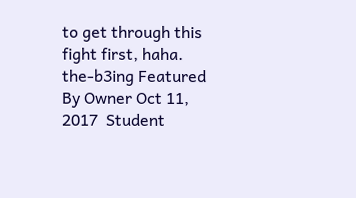to get through this fight first, haha.
the-b3ing Featured By Owner Oct 11, 2017  Student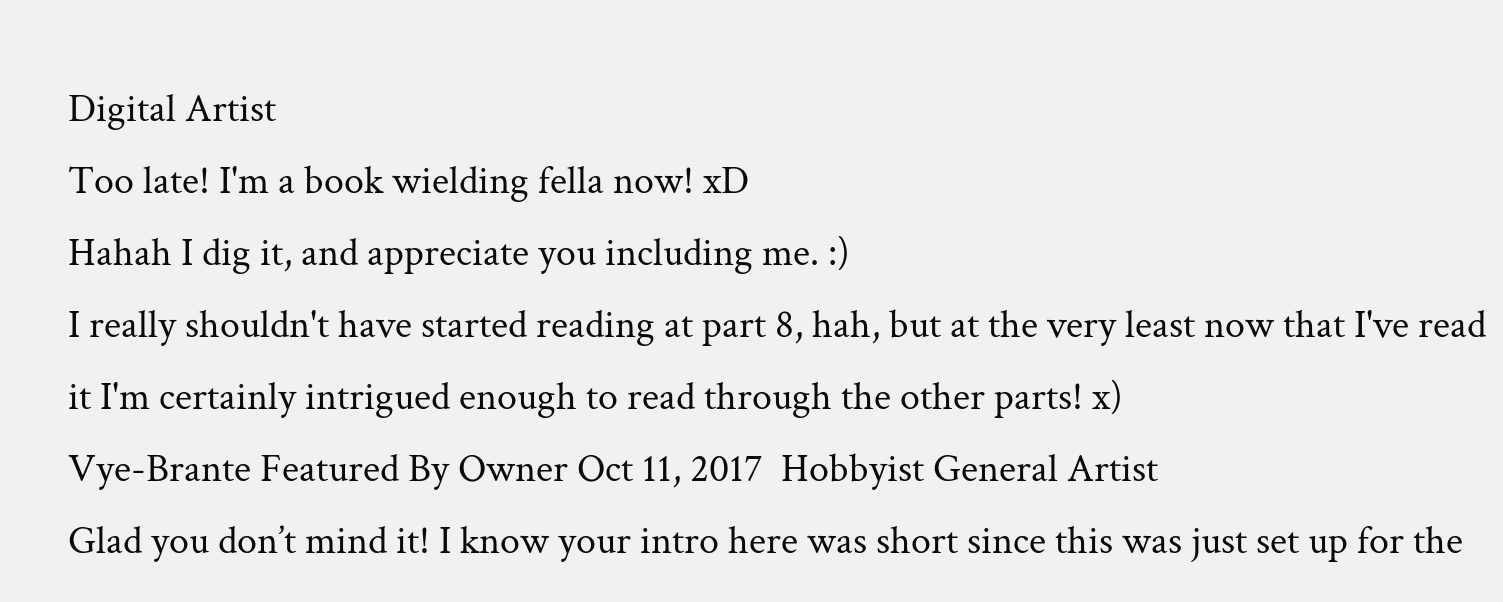Digital Artist
Too late! I'm a book wielding fella now! xD
Hahah I dig it, and appreciate you including me. :)
I really shouldn't have started reading at part 8, hah, but at the very least now that I've read it I'm certainly intrigued enough to read through the other parts! x)
Vye-Brante Featured By Owner Oct 11, 2017  Hobbyist General Artist
Glad you don’t mind it! I know your intro here was short since this was just set up for the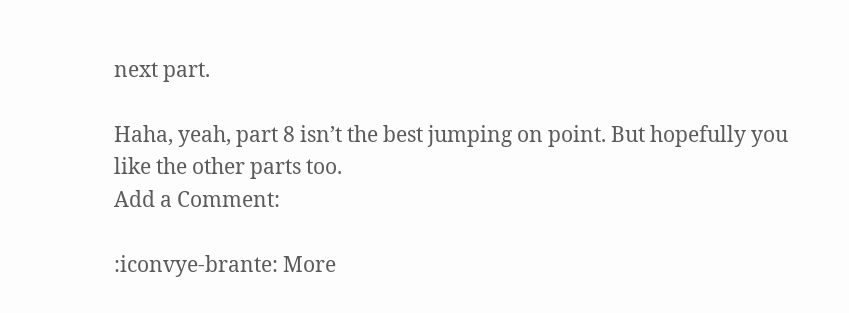next part.

Haha, yeah, part 8 isn’t the best jumping on point. But hopefully you like the other parts too.
Add a Comment:

:iconvye-brante: More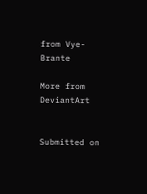from Vye-Brante

More from DeviantArt


Submitted on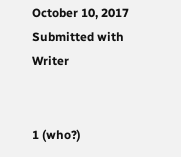October 10, 2017
Submitted with Writer


1 (who?)